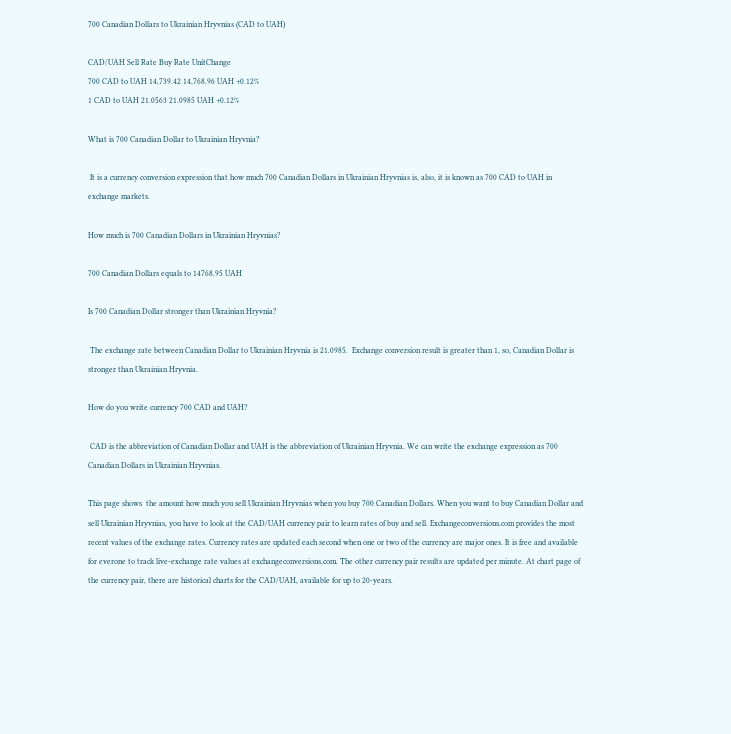700 Canadian Dollars to Ukrainian Hryvnias (CAD to UAH)

CAD/UAH Sell Rate Buy Rate UnitChange
700 CAD to UAH 14,739.42 14,768.96 UAH +0.12%
1 CAD to UAH 21.0563 21.0985 UAH +0.12%

What is 700 Canadian Dollar to Ukrainian Hryvnia?

 It is a currency conversion expression that how much 700 Canadian Dollars in Ukrainian Hryvnias is, also, it is known as 700 CAD to UAH in exchange markets.

How much is 700 Canadian Dollars in Ukrainian Hryvnias?

700 Canadian Dollars equals to 14768.95 UAH

Is 700 Canadian Dollar stronger than Ukrainian Hryvnia?

 The exchange rate between Canadian Dollar to Ukrainian Hryvnia is 21.0985.  Exchange conversion result is greater than 1, so, Canadian Dollar is stronger than Ukrainian Hryvnia.

How do you write currency 700 CAD and UAH?

 CAD is the abbreviation of Canadian Dollar and UAH is the abbreviation of Ukrainian Hryvnia. We can write the exchange expression as 700 Canadian Dollars in Ukrainian Hryvnias.

This page shows  the amount how much you sell Ukrainian Hryvnias when you buy 700 Canadian Dollars. When you want to buy Canadian Dollar and sell Ukrainian Hryvnias, you have to look at the CAD/UAH currency pair to learn rates of buy and sell. Exchangeconversions.com provides the most recent values of the exchange rates. Currency rates are updated each second when one or two of the currency are major ones. It is free and available for everone to track live-exchange rate values at exchangeconversions.com. The other currency pair results are updated per minute. At chart page of the currency pair, there are historical charts for the CAD/UAH, available for up to 20-years.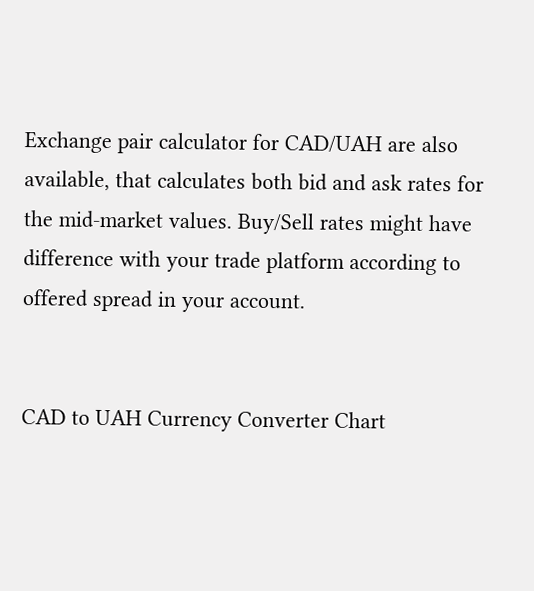Exchange pair calculator for CAD/UAH are also available, that calculates both bid and ask rates for the mid-market values. Buy/Sell rates might have difference with your trade platform according to offered spread in your account.


CAD to UAH Currency Converter Chart